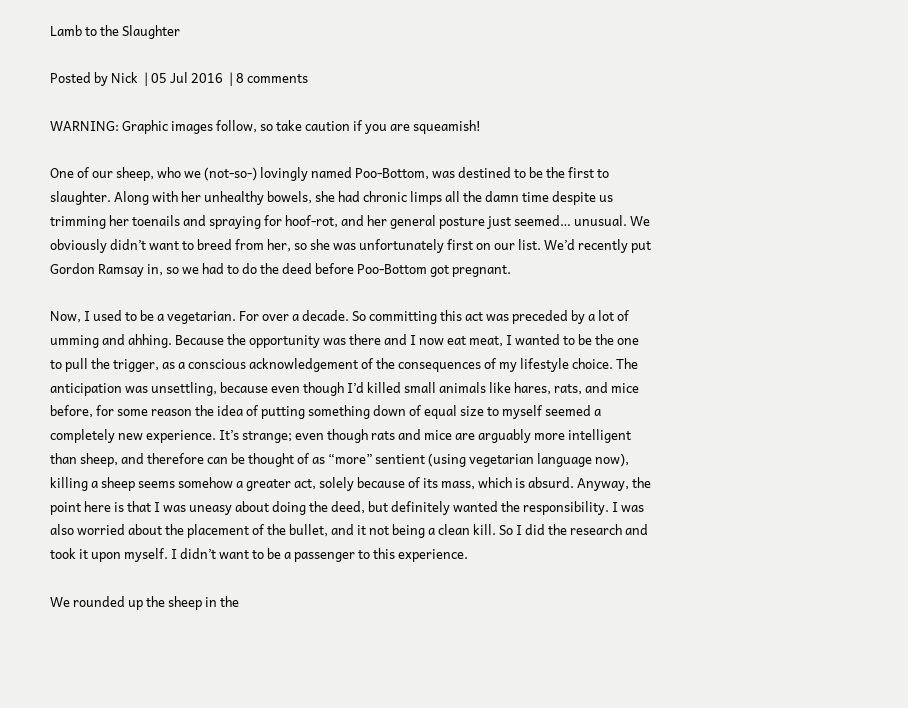Lamb to the Slaughter

Posted by Nick  | 05 Jul 2016  | 8 comments

WARNING: Graphic images follow, so take caution if you are squeamish!

One of our sheep, who we (not-so-) lovingly named Poo-Bottom, was destined to be the first to slaughter. Along with her unhealthy bowels, she had chronic limps all the damn time despite us trimming her toenails and spraying for hoof-rot, and her general posture just seemed… unusual. We obviously didn’t want to breed from her, so she was unfortunately first on our list. We’d recently put Gordon Ramsay in, so we had to do the deed before Poo-Bottom got pregnant.

Now, I used to be a vegetarian. For over a decade. So committing this act was preceded by a lot of umming and ahhing. Because the opportunity was there and I now eat meat, I wanted to be the one to pull the trigger, as a conscious acknowledgement of the consequences of my lifestyle choice. The anticipation was unsettling, because even though I’d killed small animals like hares, rats, and mice before, for some reason the idea of putting something down of equal size to myself seemed a completely new experience. It’s strange; even though rats and mice are arguably more intelligent than sheep, and therefore can be thought of as “more” sentient (using vegetarian language now), killing a sheep seems somehow a greater act, solely because of its mass, which is absurd. Anyway, the point here is that I was uneasy about doing the deed, but definitely wanted the responsibility. I was also worried about the placement of the bullet, and it not being a clean kill. So I did the research and took it upon myself. I didn’t want to be a passenger to this experience.

We rounded up the sheep in the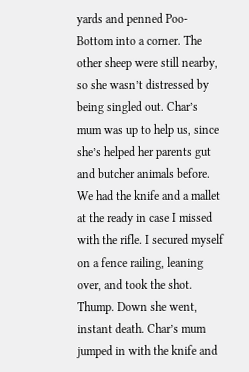yards and penned Poo-Bottom into a corner. The other sheep were still nearby, so she wasn’t distressed by being singled out. Char’s mum was up to help us, since she’s helped her parents gut and butcher animals before. We had the knife and a mallet at the ready in case I missed with the rifle. I secured myself on a fence railing, leaning over, and took the shot. Thump. Down she went, instant death. Char’s mum jumped in with the knife and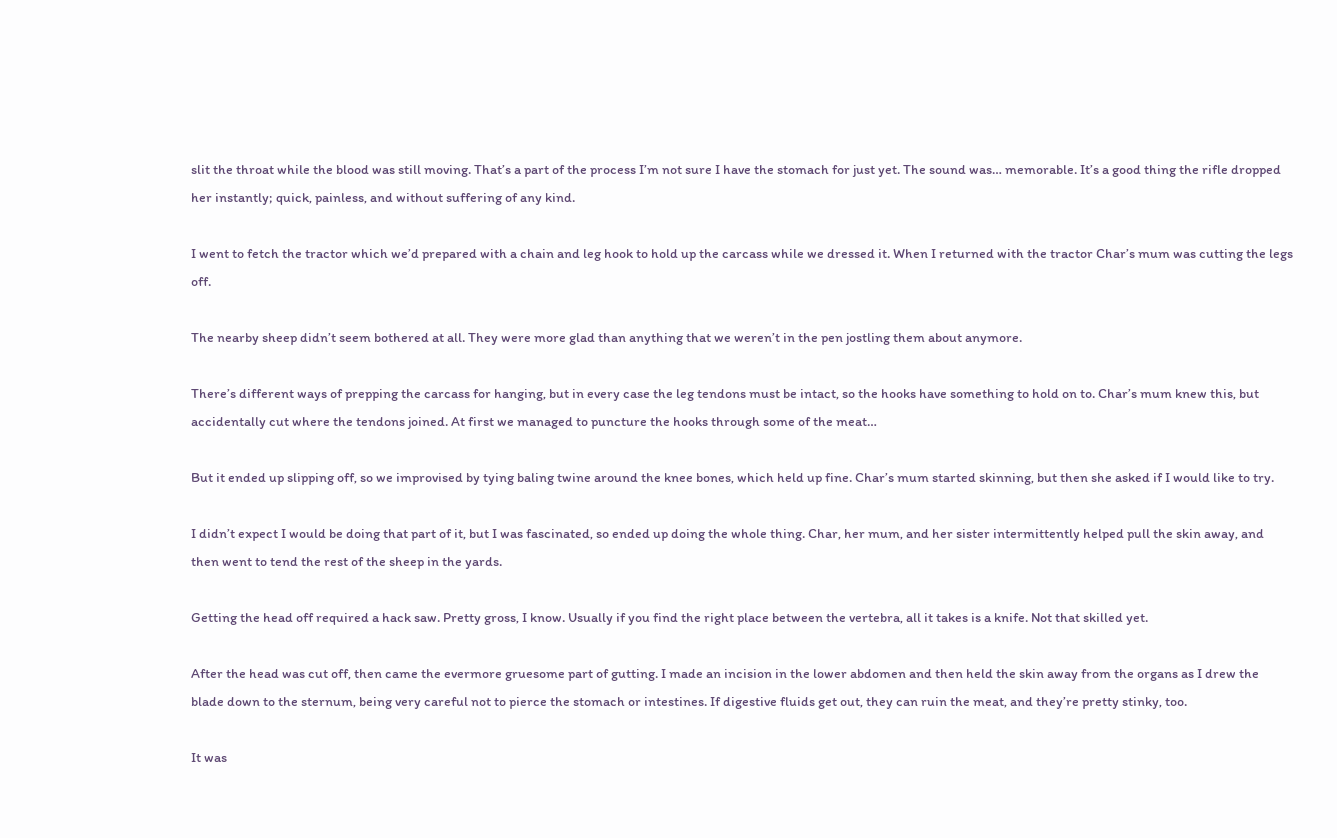slit the throat while the blood was still moving. That’s a part of the process I’m not sure I have the stomach for just yet. The sound was… memorable. It’s a good thing the rifle dropped her instantly; quick, painless, and without suffering of any kind.

I went to fetch the tractor which we’d prepared with a chain and leg hook to hold up the carcass while we dressed it. When I returned with the tractor Char’s mum was cutting the legs off.

The nearby sheep didn’t seem bothered at all. They were more glad than anything that we weren’t in the pen jostling them about anymore.

There’s different ways of prepping the carcass for hanging, but in every case the leg tendons must be intact, so the hooks have something to hold on to. Char’s mum knew this, but accidentally cut where the tendons joined. At first we managed to puncture the hooks through some of the meat…

But it ended up slipping off, so we improvised by tying baling twine around the knee bones, which held up fine. Char’s mum started skinning, but then she asked if I would like to try.

I didn’t expect I would be doing that part of it, but I was fascinated, so ended up doing the whole thing. Char, her mum, and her sister intermittently helped pull the skin away, and then went to tend the rest of the sheep in the yards.

Getting the head off required a hack saw. Pretty gross, I know. Usually if you find the right place between the vertebra, all it takes is a knife. Not that skilled yet.

After the head was cut off, then came the evermore gruesome part of gutting. I made an incision in the lower abdomen and then held the skin away from the organs as I drew the blade down to the sternum, being very careful not to pierce the stomach or intestines. If digestive fluids get out, they can ruin the meat, and they’re pretty stinky, too.

It was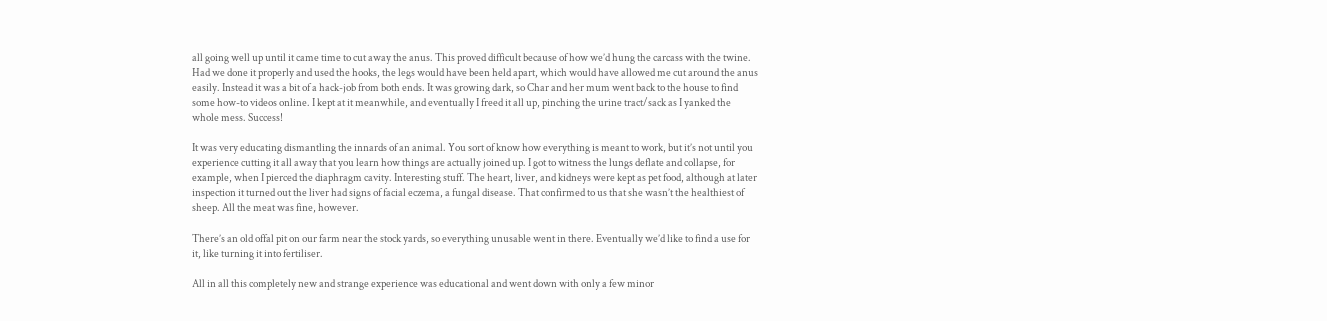all going well up until it came time to cut away the anus. This proved difficult because of how we’d hung the carcass with the twine. Had we done it properly and used the hooks, the legs would have been held apart, which would have allowed me cut around the anus easily. Instead it was a bit of a hack-job from both ends. It was growing dark, so Char and her mum went back to the house to find some how-to videos online. I kept at it meanwhile, and eventually I freed it all up, pinching the urine tract/sack as I yanked the whole mess. Success!

It was very educating dismantling the innards of an animal. You sort of know how everything is meant to work, but it’s not until you experience cutting it all away that you learn how things are actually joined up. I got to witness the lungs deflate and collapse, for example, when I pierced the diaphragm cavity. Interesting stuff. The heart, liver, and kidneys were kept as pet food, although at later inspection it turned out the liver had signs of facial eczema, a fungal disease. That confirmed to us that she wasn’t the healthiest of sheep. All the meat was fine, however.

There’s an old offal pit on our farm near the stock yards, so everything unusable went in there. Eventually we’d like to find a use for it, like turning it into fertiliser.

All in all this completely new and strange experience was educational and went down with only a few minor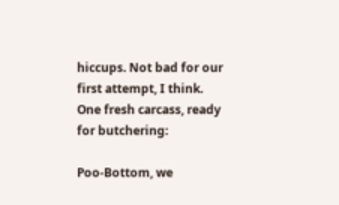hiccups. Not bad for our first attempt, I think. One fresh carcass, ready for butchering:

Poo-Bottom, we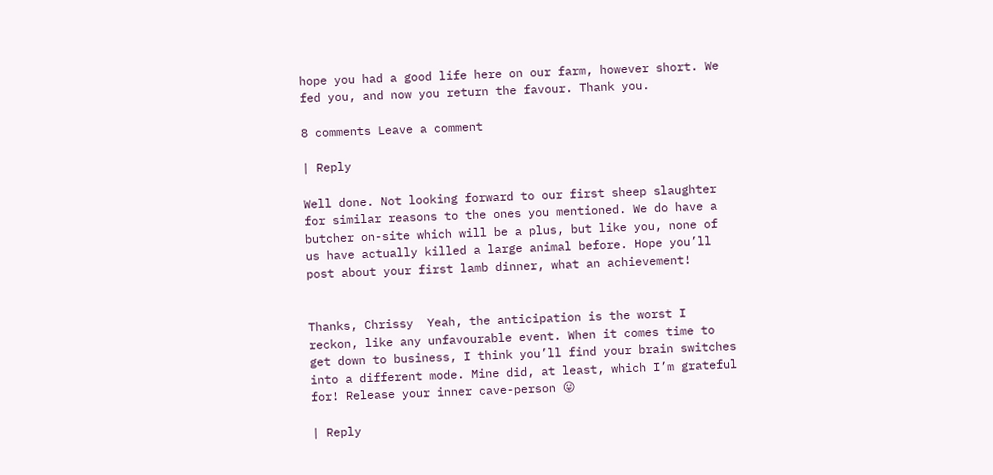hope you had a good life here on our farm, however short. We fed you, and now you return the favour. Thank you.

8 comments Leave a comment

| Reply

Well done. Not looking forward to our first sheep slaughter for similar reasons to the ones you mentioned. We do have a butcher on-site which will be a plus, but like you, none of us have actually killed a large animal before. Hope you’ll post about your first lamb dinner, what an achievement!


Thanks, Chrissy  Yeah, the anticipation is the worst I reckon, like any unfavourable event. When it comes time to get down to business, I think you’ll find your brain switches into a different mode. Mine did, at least, which I’m grateful for! Release your inner cave-person 😛

| Reply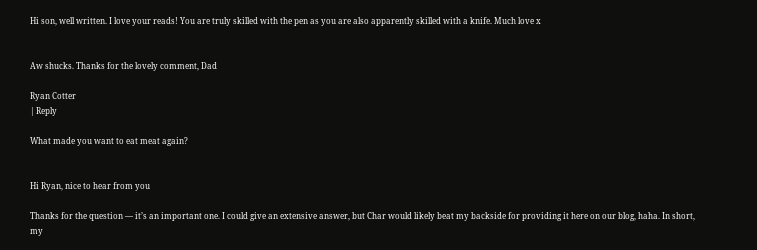Hi son, well written. I love your reads! You are truly skilled with the pen as you are also apparently skilled with a knife. Much love x


Aw shucks. Thanks for the lovely comment, Dad

Ryan Cotter
| Reply

What made you want to eat meat again?


Hi Ryan, nice to hear from you

Thanks for the question — it’s an important one. I could give an extensive answer, but Char would likely beat my backside for providing it here on our blog, haha. In short, my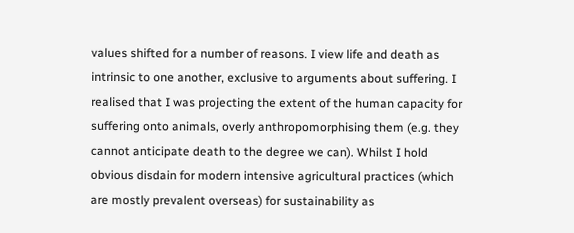values shifted for a number of reasons. I view life and death as intrinsic to one another, exclusive to arguments about suffering. I realised that I was projecting the extent of the human capacity for suffering onto animals, overly anthropomorphising them (e.g. they cannot anticipate death to the degree we can). Whilst I hold obvious disdain for modern intensive agricultural practices (which are mostly prevalent overseas) for sustainability as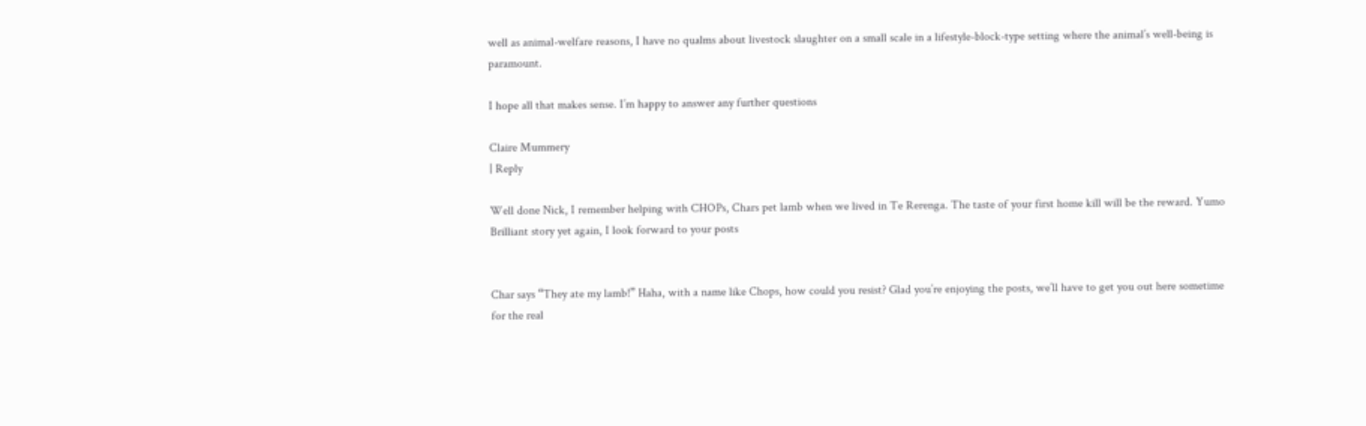well as animal-welfare reasons, I have no qualms about livestock slaughter on a small scale in a lifestyle-block-type setting where the animal’s well-being is paramount.

I hope all that makes sense. I’m happy to answer any further questions

Claire Mummery
| Reply

Well done Nick, I remember helping with CHOPs, Chars pet lamb when we lived in Te Rerenga. The taste of your first home kill will be the reward. Yumo
Brilliant story yet again, I look forward to your posts


Char says “They ate my lamb!” Haha, with a name like Chops, how could you resist? Glad you’re enjoying the posts, we’ll have to get you out here sometime for the real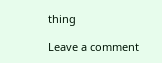thing

Leave a comment